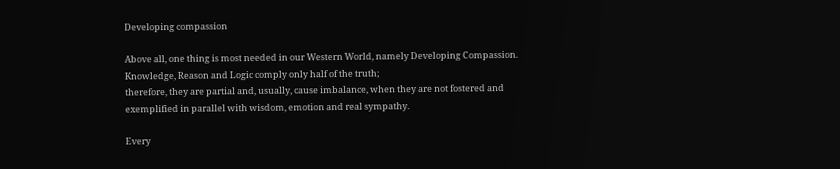Developing compassion

Above all, one thing is most needed in our Western World, namely Developing Compassion.
Knowledge, Reason and Logic comply only half of the truth;
therefore, they are partial and, usually, cause imbalance, when they are not fostered and
exemplified in parallel with wisdom, emotion and real sympathy.

Every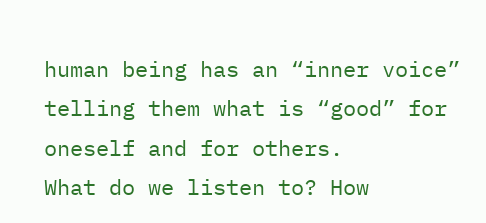human being has an “inner voice” telling them what is “good” for oneself and for others.
What do we listen to? How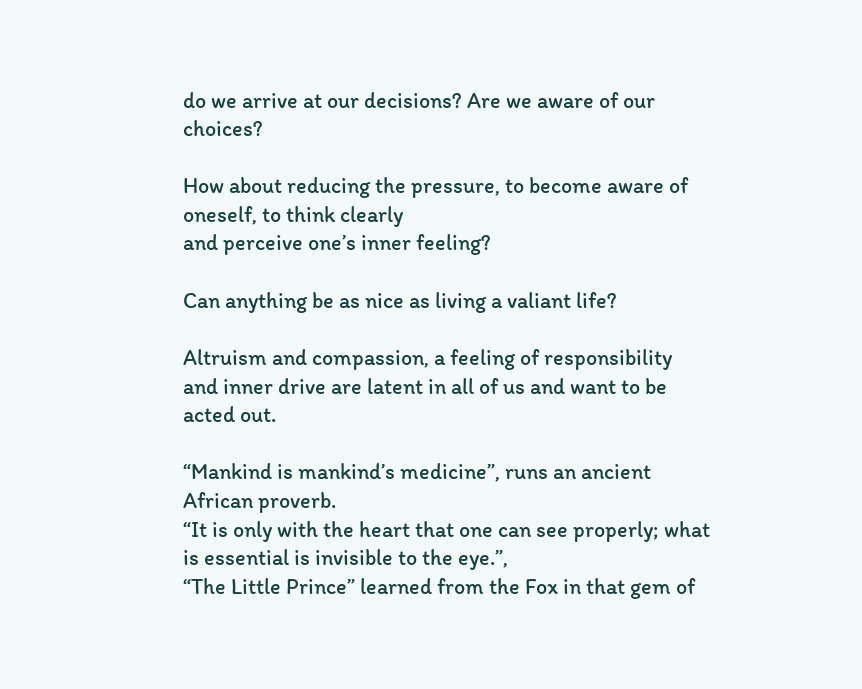do we arrive at our decisions? Are we aware of our choices?

How about reducing the pressure, to become aware of oneself, to think clearly
and perceive one’s inner feeling?

Can anything be as nice as living a valiant life?

Altruism and compassion, a feeling of responsibility and inner drive are latent in all of us and want to be acted out.

“Mankind is mankind’s medicine”, runs an ancient African proverb.
“It is only with the heart that one can see properly; what is essential is invisible to the eye.”,
“The Little Prince” learned from the Fox in that gem of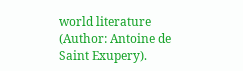world literature
(Author: Antoine de Saint Exupery).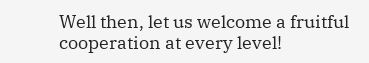Well then, let us welcome a fruitful cooperation at every level!